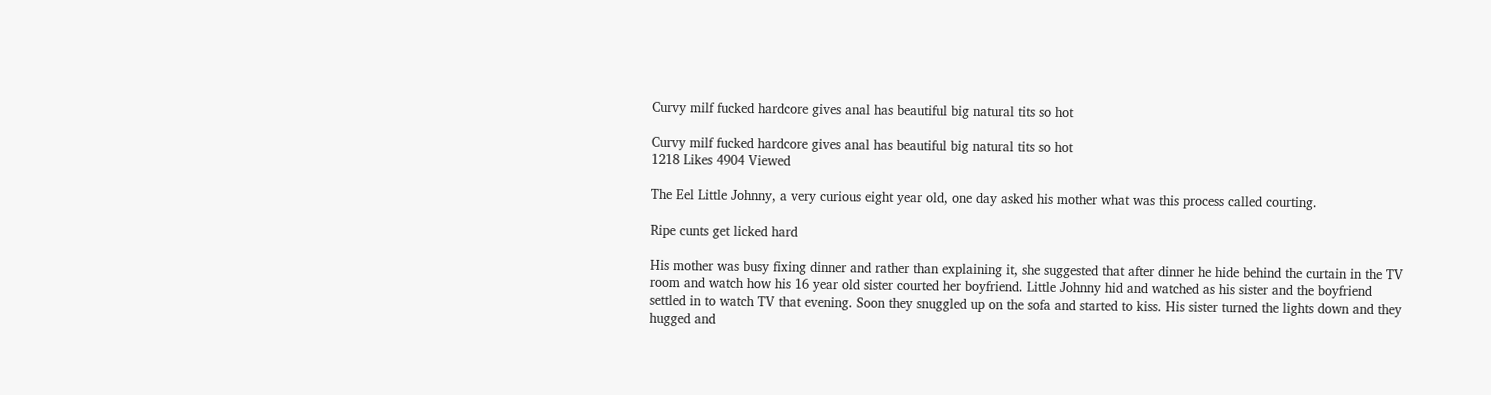Curvy milf fucked hardcore gives anal has beautiful big natural tits so hot

Curvy milf fucked hardcore gives anal has beautiful big natural tits so hot
1218 Likes 4904 Viewed

The Eel Little Johnny, a very curious eight year old, one day asked his mother what was this process called courting.

Ripe cunts get licked hard

His mother was busy fixing dinner and rather than explaining it, she suggested that after dinner he hide behind the curtain in the TV room and watch how his 16 year old sister courted her boyfriend. Little Johnny hid and watched as his sister and the boyfriend settled in to watch TV that evening. Soon they snuggled up on the sofa and started to kiss. His sister turned the lights down and they hugged and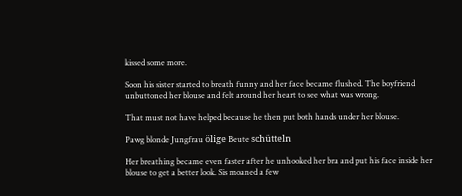kissed some more.

Soon his sister started to breath funny and her face became flushed. The boyfriend unbuttoned her blouse and felt around her heart to see what was wrong.

That must not have helped because he then put both hands under her blouse.

Pawg blonde Jungfrau ölige Beute schütteln

Her breathing became even faster after he unhooked her bra and put his face inside her blouse to get a better look. Sis moaned a few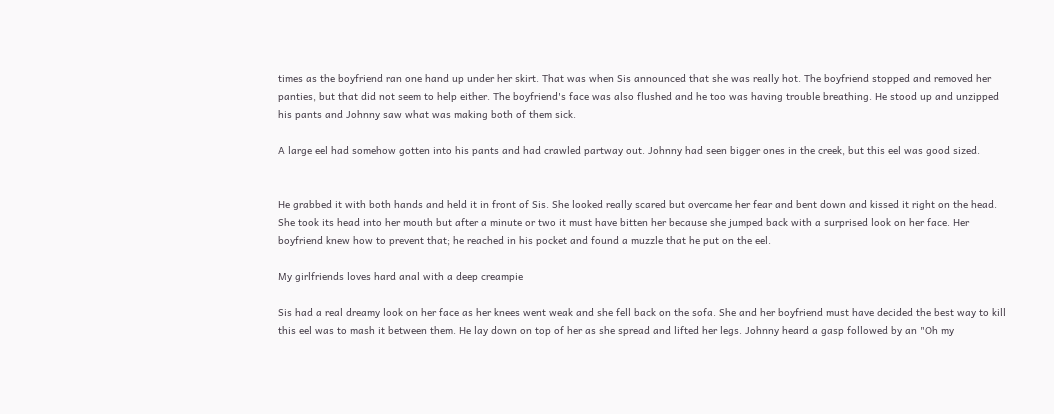times as the boyfriend ran one hand up under her skirt. That was when Sis announced that she was really hot. The boyfriend stopped and removed her panties, but that did not seem to help either. The boyfriend's face was also flushed and he too was having trouble breathing. He stood up and unzipped his pants and Johnny saw what was making both of them sick.

A large eel had somehow gotten into his pants and had crawled partway out. Johnny had seen bigger ones in the creek, but this eel was good sized.


He grabbed it with both hands and held it in front of Sis. She looked really scared but overcame her fear and bent down and kissed it right on the head. She took its head into her mouth but after a minute or two it must have bitten her because she jumped back with a surprised look on her face. Her boyfriend knew how to prevent that; he reached in his pocket and found a muzzle that he put on the eel.

My girlfriends loves hard anal with a deep creampie

Sis had a real dreamy look on her face as her knees went weak and she fell back on the sofa. She and her boyfriend must have decided the best way to kill this eel was to mash it between them. He lay down on top of her as she spread and lifted her legs. Johnny heard a gasp followed by an "Oh my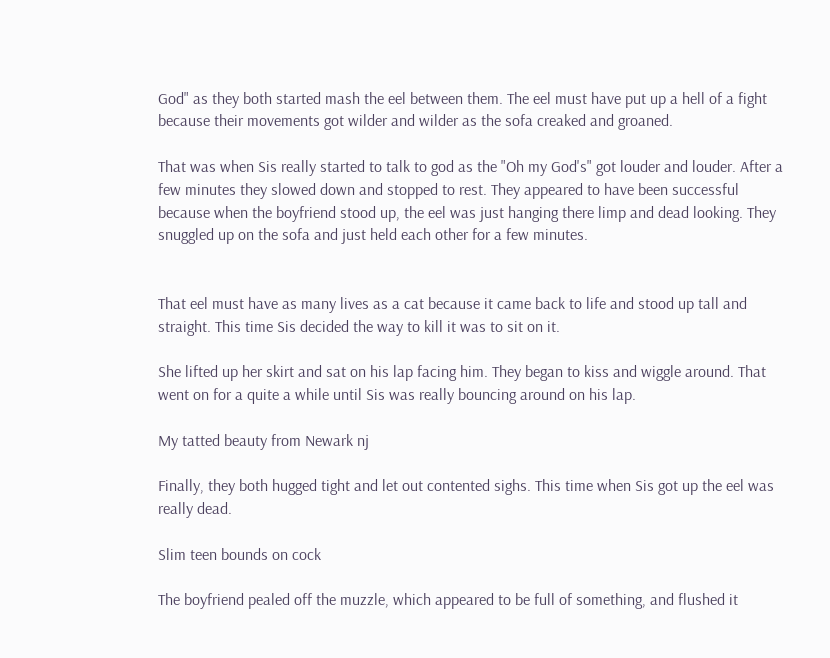God" as they both started mash the eel between them. The eel must have put up a hell of a fight because their movements got wilder and wilder as the sofa creaked and groaned.

That was when Sis really started to talk to god as the "Oh my God's" got louder and louder. After a few minutes they slowed down and stopped to rest. They appeared to have been successful because when the boyfriend stood up, the eel was just hanging there limp and dead looking. They snuggled up on the sofa and just held each other for a few minutes.


That eel must have as many lives as a cat because it came back to life and stood up tall and straight. This time Sis decided the way to kill it was to sit on it.

She lifted up her skirt and sat on his lap facing him. They began to kiss and wiggle around. That went on for a quite a while until Sis was really bouncing around on his lap.

My tatted beauty from Newark nj

Finally, they both hugged tight and let out contented sighs. This time when Sis got up the eel was really dead.

Slim teen bounds on cock

The boyfriend pealed off the muzzle, which appeared to be full of something, and flushed it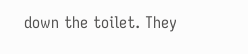down the toilet. They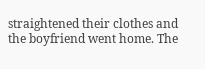straightened their clothes and the boyfriend went home. The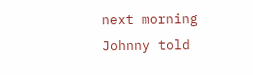next morning Johnny told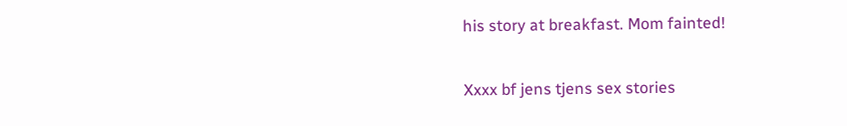his story at breakfast. Mom fainted!

Xxxx bf jens tjens sex stories